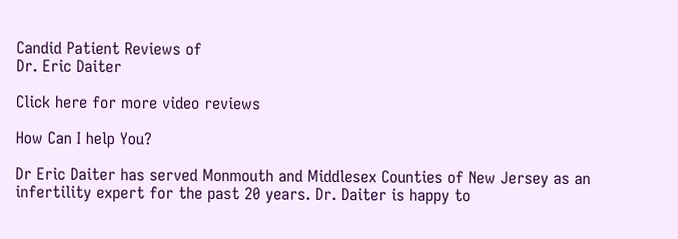Candid Patient Reviews of
Dr. Eric Daiter

Click here for more video reviews

How Can I help You?

Dr Eric Daiter has served Monmouth and Middlesex Counties of New Jersey as an infertility expert for the past 20 years. Dr. Daiter is happy to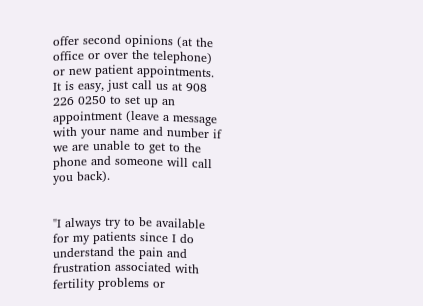offer second opinions (at the office or over the telephone) or new patient appointments. It is easy, just call us at 908 226 0250 to set up an appointment (leave a message with your name and number if we are unable to get to the phone and someone will call you back).


"I always try to be available for my patients since I do understand the pain and frustration associated with fertility problems or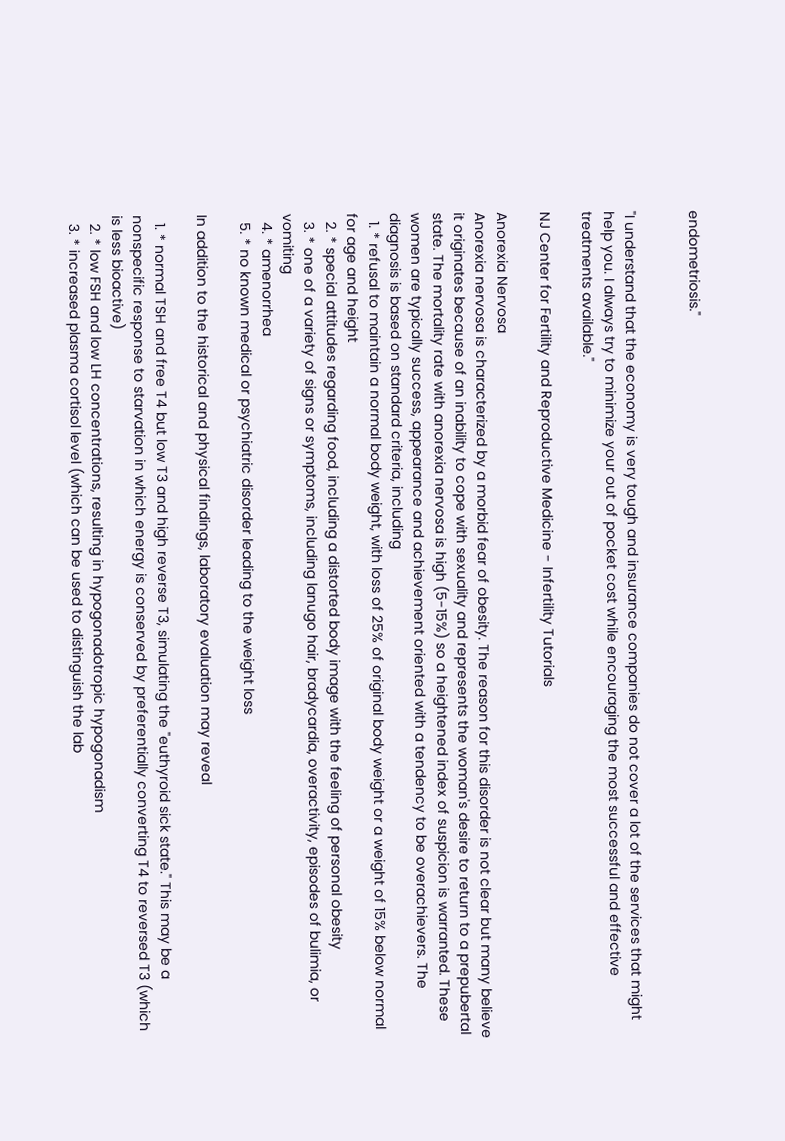endometriosis."


"I understand that the economy is very tough and insurance companies do not cover a lot of the services that might help you. I always try to minimize your out of pocket cost while encouraging the most successful and effective treatments available."

NJ Center for Fertility and Reproductive Medicine - Infertility Tutorials

Anorexia Nervosa
Anorexia nervosa is characterized by a morbid fear of obesity. The reason for this disorder is not clear but many believe it originates because of an inability to cope with sexuality and represents the woman's desire to return to a prepubertal state. The mortality rate with anorexia nervosa is high (5-15%) so a heightened index of suspicion is warranted. These women are typically success, appearance and achievement oriented with a tendency to be overachievers. The diagnosis is based on standard criteria, including
  1. * refusal to maintain a normal body weight, with loss of 25% of original body weight or a weight of 15% below normal for age and height
  2. * special attitudes regarding food, including a distorted body image with the feeling of personal obesity
  3. * one of a variety of signs or symptoms, including lanugo hair, bradycardia, overactivity, episodes of bulimia, or vomiting
  4. * amenorrhea
  5. * no known medical or psychiatric disorder leading to the weight loss

In addition to the historical and physical findings, laboratory evaluation may reveal

  1. * normal TSH and free T4 but low T3 and high reverse T3, simulating the "euthyroid sick state." This may be a nonspecific response to starvation in which energy is conserved by preferentially converting T4 to reversed T3 (which is less bioactive)
  2. * low FSH and low LH concentrations, resulting in hypogonadotropic hypogonadism
  3. * increased plasma cortisol level (which can be used to distinguish the lab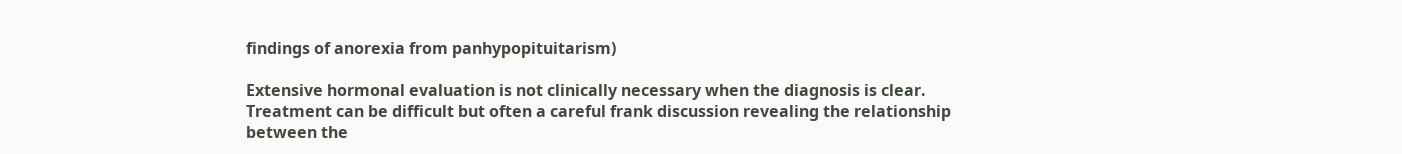findings of anorexia from panhypopituitarism)

Extensive hormonal evaluation is not clinically necessary when the diagnosis is clear. Treatment can be difficult but often a careful frank discussion revealing the relationship between the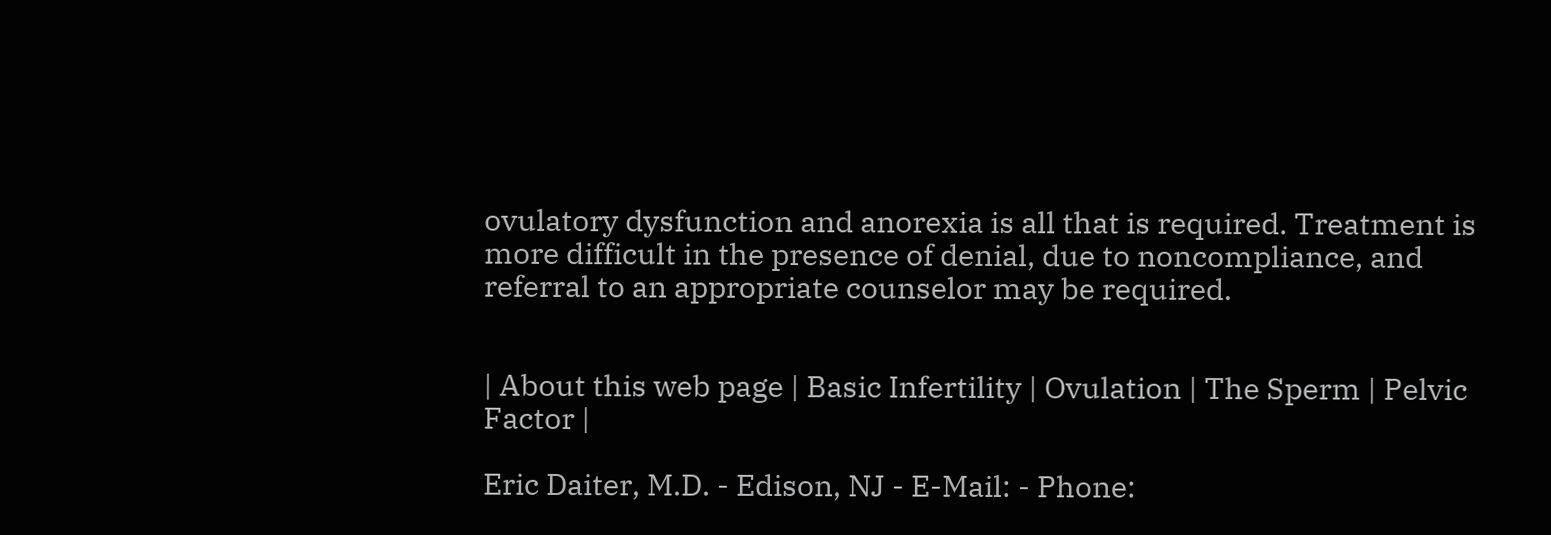ovulatory dysfunction and anorexia is all that is required. Treatment is more difficult in the presence of denial, due to noncompliance, and referral to an appropriate counselor may be required.


| About this web page | Basic Infertility | Ovulation | The Sperm | Pelvic Factor |

Eric Daiter, M.D. - Edison, NJ - E-Mail: - Phone: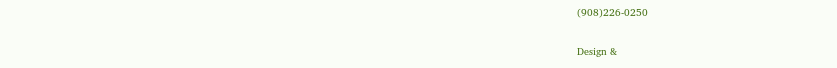(908)226-0250

Design &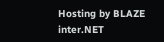Hosting by BLAZE inter.NET